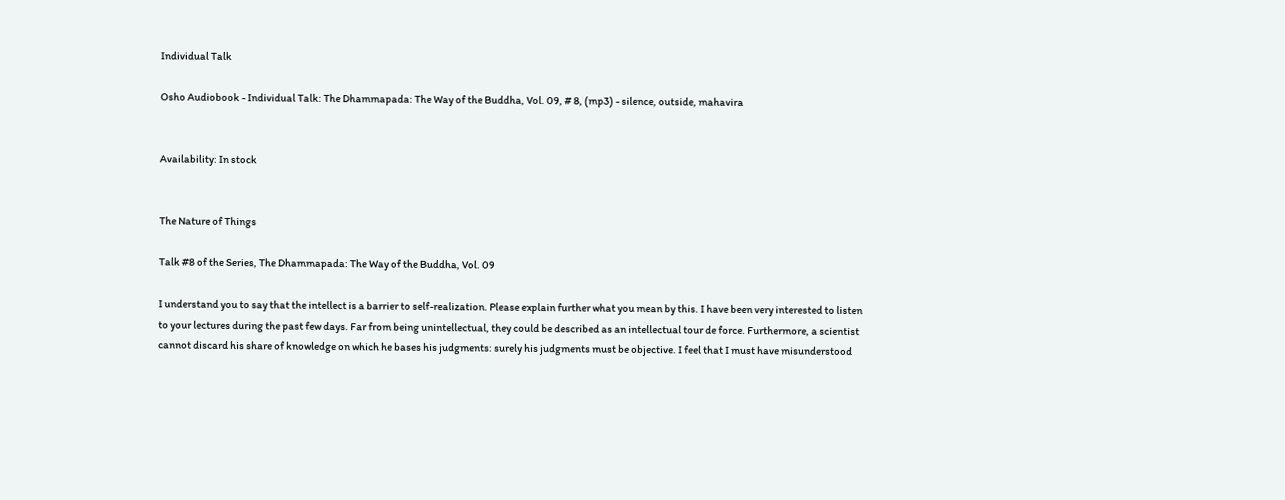Individual Talk

Osho Audiobook - Individual Talk: The Dhammapada: The Way of the Buddha, Vol. 09, # 8, (mp3) - silence, outside, mahavira


Availability: In stock


The Nature of Things

Talk #8 of the Series, The Dhammapada: The Way of the Buddha, Vol. 09

I understand you to say that the intellect is a barrier to self-realization. Please explain further what you mean by this. I have been very interested to listen to your lectures during the past few days. Far from being unintellectual, they could be described as an intellectual tour de force. Furthermore, a scientist cannot discard his share of knowledge on which he bases his judgments: surely his judgments must be objective. I feel that I must have misunderstood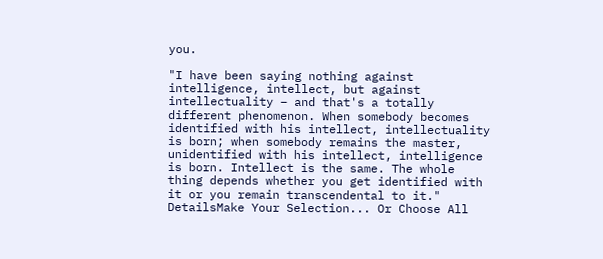you.

"I have been saying nothing against intelligence, intellect, but against intellectuality – and that's a totally different phenomenon. When somebody becomes identified with his intellect, intellectuality is born; when somebody remains the master, unidentified with his intellect, intelligence is born. Intellect is the same. The whole thing depends whether you get identified with it or you remain transcendental to it."
DetailsMake Your Selection... Or Choose All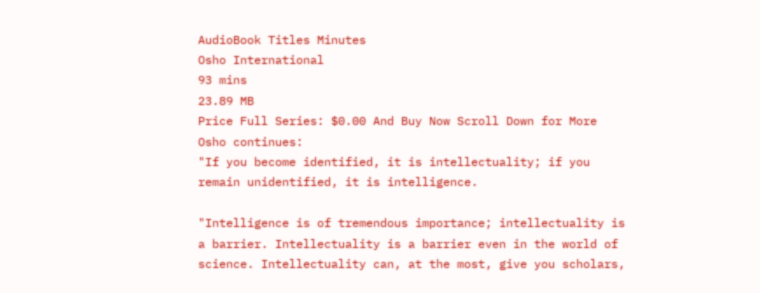AudioBook Titles Minutes
Osho International
93 mins
23.89 MB
Price Full Series: $0.00 And Buy Now Scroll Down for More
Osho continues:
"If you become identified, it is intellectuality; if you remain unidentified, it is intelligence.

"Intelligence is of tremendous importance; intellectuality is a barrier. Intellectuality is a barrier even in the world of science. Intellectuality can, at the most, give you scholars,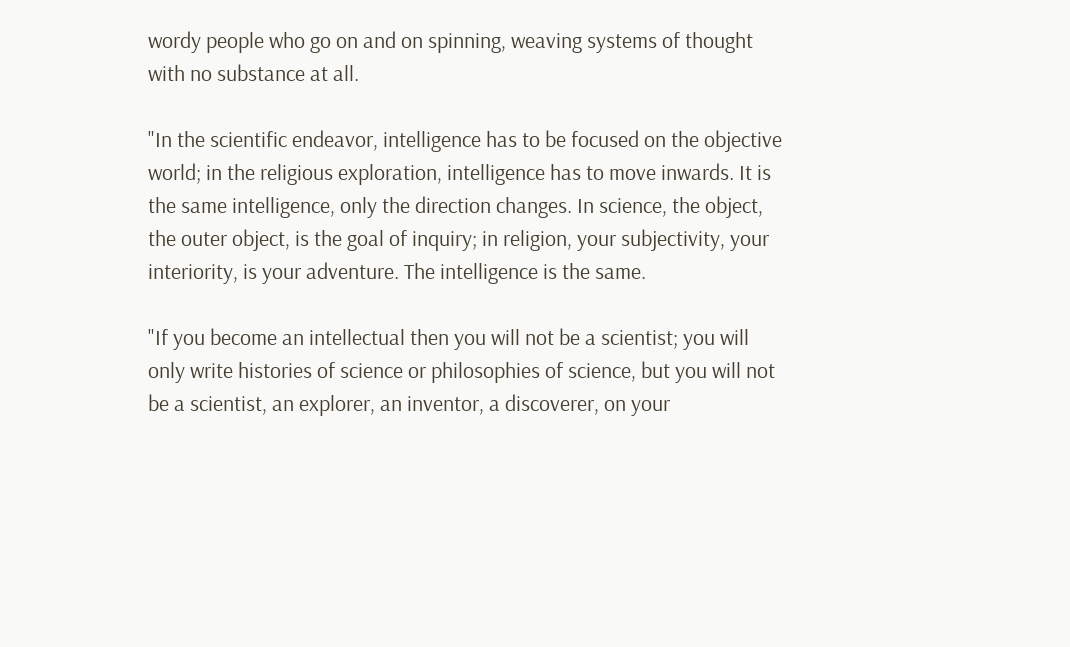wordy people who go on and on spinning, weaving systems of thought with no substance at all.

"In the scientific endeavor, intelligence has to be focused on the objective world; in the religious exploration, intelligence has to move inwards. It is the same intelligence, only the direction changes. In science, the object, the outer object, is the goal of inquiry; in religion, your subjectivity, your interiority, is your adventure. The intelligence is the same.

"If you become an intellectual then you will not be a scientist; you will only write histories of science or philosophies of science, but you will not be a scientist, an explorer, an inventor, a discoverer, on your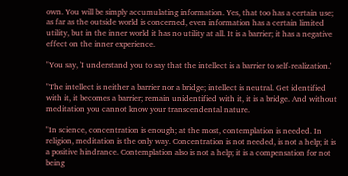own. You will be simply accumulating information. Yes, that too has a certain use; as far as the outside world is concerned, even information has a certain limited utility, but in the inner world it has no utility at all. It is a barrier; it has a negative effect on the inner experience.

"You say, 'I understand you to say that the intellect is a barrier to self-realization.'

"The intellect is neither a barrier nor a bridge; intellect is neutral. Get identified with it, it becomes a barrier; remain unidentified with it, it is a bridge. And without meditation you cannot know your transcendental nature.

"In science, concentration is enough; at the most, contemplation is needed. In religion, meditation is the only way. Concentration is not needed, is not a help; it is a positive hindrance. Contemplation also is not a help; it is a compensation for not being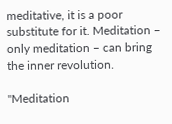meditative, it is a poor substitute for it. Meditation – only meditation – can bring the inner revolution.

"Meditation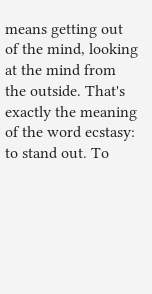means getting out of the mind, looking at the mind from the outside. That's exactly the meaning of the word ecstasy: to stand out. To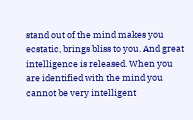stand out of the mind makes you ecstatic, brings bliss to you. And great intelligence is released. When you are identified with the mind you cannot be very intelligent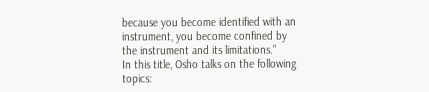because you become identified with an instrument, you become confined by the instrument and its limitations."
In this title, Osho talks on the following topics: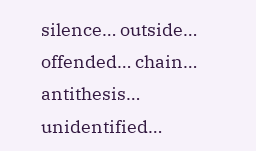silence… outside… offended… chain… antithesis… unidentified…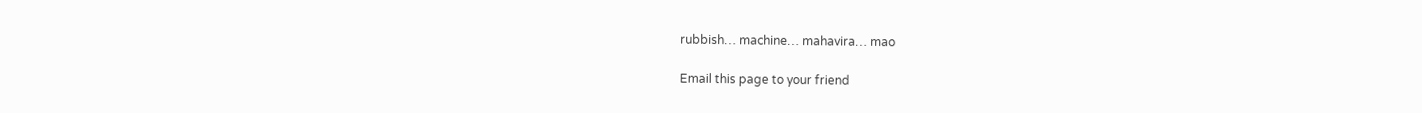rubbish… machine… mahavira… mao

Email this page to your friend